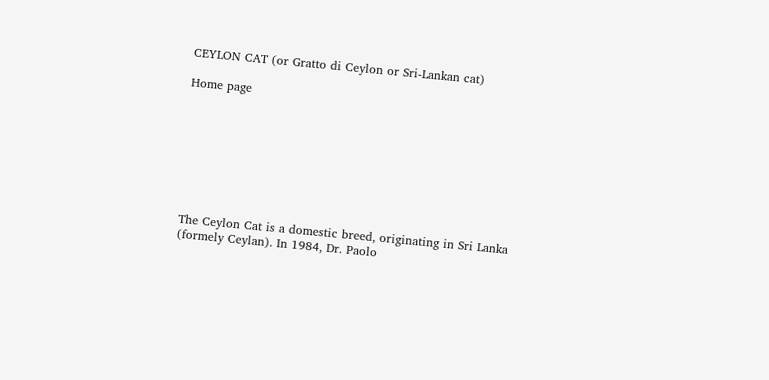CEYLON CAT (or Gratto di Ceylon or Sri-Lankan cat)

Home page








The Ceylon Cat is a domestic breed, originating in Sri Lanka (formely Ceylan). In 1984, Dr. Paolo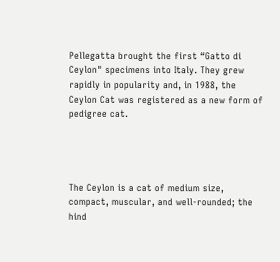Pellegatta brought the first “Gatto di Ceylon" specimens into Italy. They grew rapidly in popularity and, in 1988, the Ceylon Cat was registered as a new form of pedigree cat.




The Ceylon is a cat of medium size, compact, muscular, and well-rounded; the hind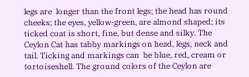legs are  longer than the front legs; the head has round cheeks; the eyes, yellow-green, are almond shaped; its ticked coat is short, fine, but dense and silky. The Ceylon Cat has tabby markings on head, legs, neck and tail. Ticking and markings can  be blue, red, cream or tortoiseshell. The ground colors of the Ceylon are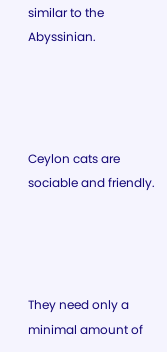similar to the Abyssinian.




Ceylon cats are sociable and friendly.




They need only a minimal amount of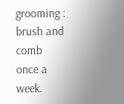grooming : brush and comb once a week.